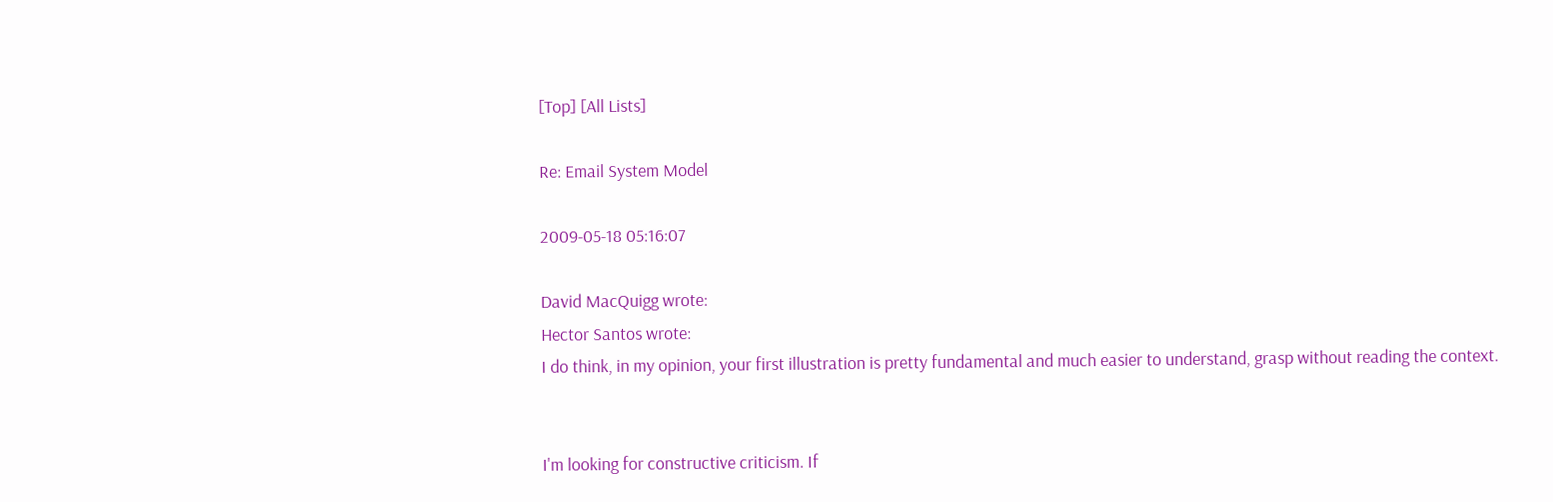[Top] [All Lists]

Re: Email System Model

2009-05-18 05:16:07

David MacQuigg wrote:
Hector Santos wrote:
I do think, in my opinion, your first illustration is pretty fundamental and much easier to understand, grasp without reading the context.


I'm looking for constructive criticism. If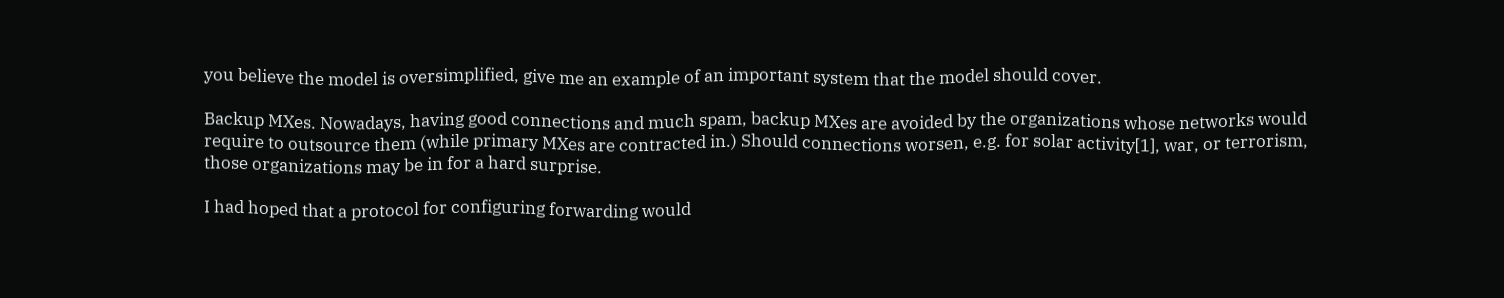you believe the model is oversimplified, give me an example of an important system that the model should cover.

Backup MXes. Nowadays, having good connections and much spam, backup MXes are avoided by the organizations whose networks would require to outsource them (while primary MXes are contracted in.) Should connections worsen, e.g. for solar activity[1], war, or terrorism, those organizations may be in for a hard surprise.

I had hoped that a protocol for configuring forwarding would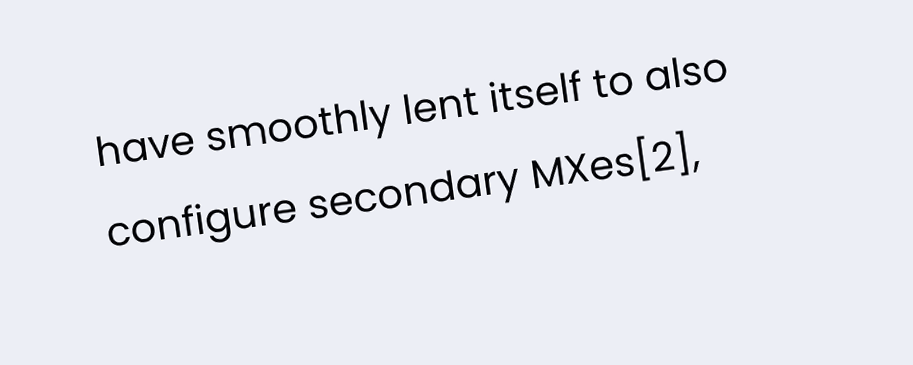have smoothly lent itself to also configure secondary MXes[2],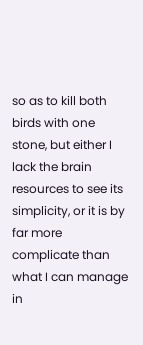so as to kill both birds with one stone, but either I lack the brain resources to see its simplicity, or it is by far more complicate than what I can manage in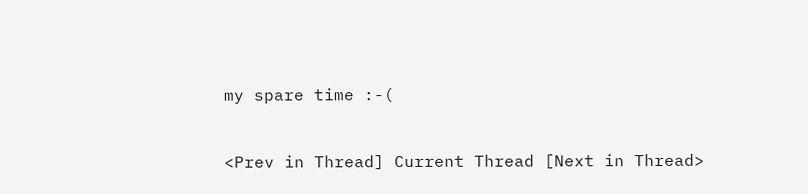my spare time :-(


<Prev in Thread] Current Thread [Next in Thread>